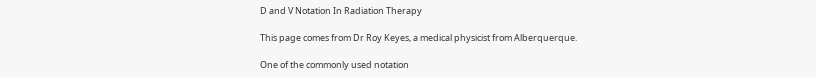D and V Notation In Radiation Therapy

This page comes from Dr Roy Keyes, a medical physicist from Alberquerque.

One of the commonly used notation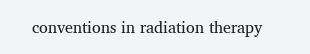conventions in radiation therapy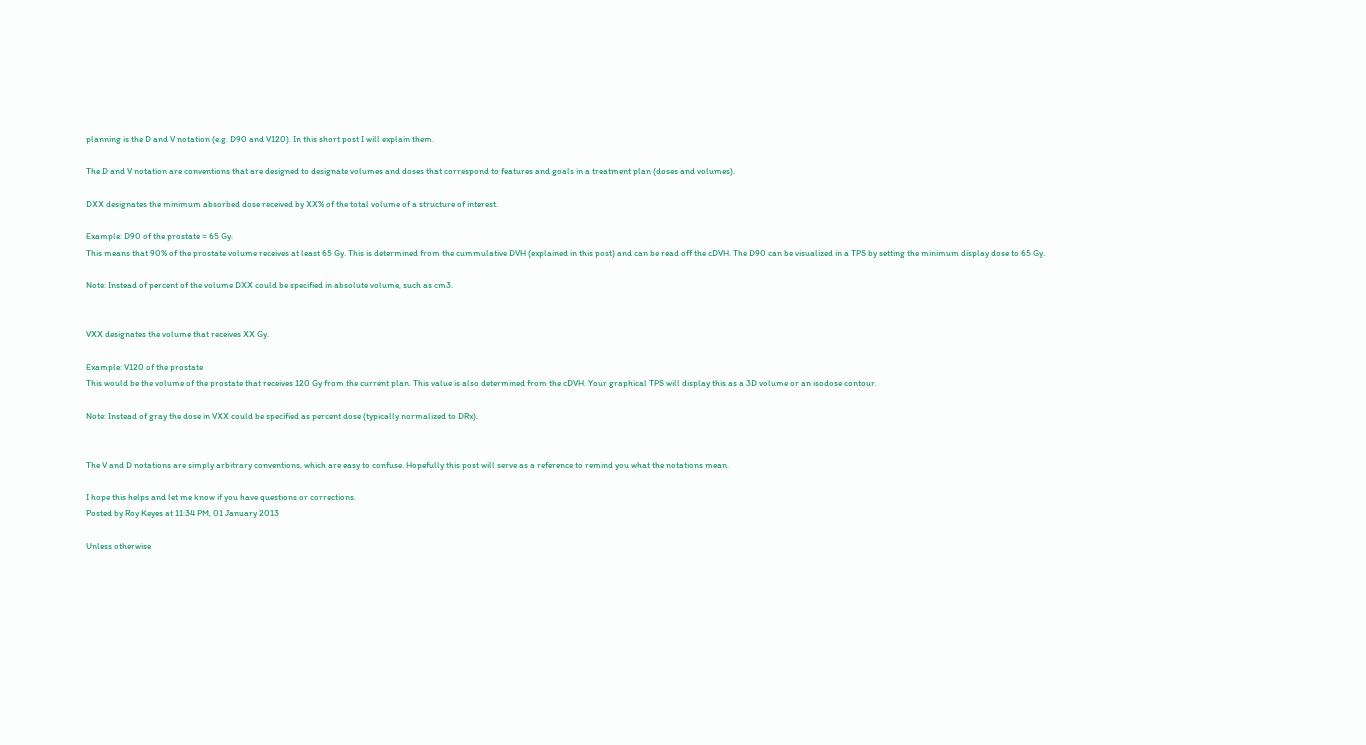planning is the D and V notation (e.g. D90 and V120). In this short post I will explain them.

The D and V notation are conventions that are designed to designate volumes and doses that correspond to features and goals in a treatment plan (doses and volumes).

DXX designates the minimum absorbed dose received by XX% of the total volume of a structure of interest.

Example: D90 of the prostate = 65 Gy.
This means that 90% of the prostate volume receives at least 65 Gy. This is determined from the cummulative DVH (explained in this post) and can be read off the cDVH. The D90 can be visualized in a TPS by setting the minimum display dose to 65 Gy.

Note: Instead of percent of the volume DXX could be specified in absolute volume, such as cm3.


VXX designates the volume that receives XX Gy.

Example: V120 of the prostate
This would be the volume of the prostate that receives 120 Gy from the current plan. This value is also determined from the cDVH. Your graphical TPS will display this as a 3D volume or an isodose contour.

Note: Instead of gray the dose in VXX could be specified as percent dose (typically normalized to DRx).


The V and D notations are simply arbitrary conventions, which are easy to confuse. Hopefully this post will serve as a reference to remind you what the notations mean.

I hope this helps and let me know if you have questions or corrections.
Posted by Roy Keyes at 11:34 PM, 01 January 2013

Unless otherwise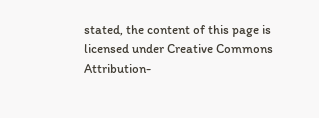stated, the content of this page is licensed under Creative Commons Attribution-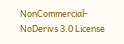NonCommercial-NoDerivs 3.0 License